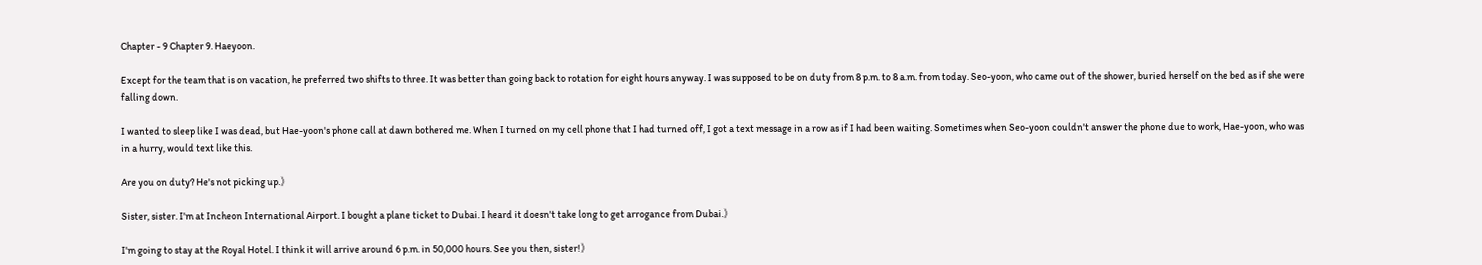Chapter - 9 Chapter 9. Haeyoon.

Except for the team that is on vacation, he preferred two shifts to three. It was better than going back to rotation for eight hours anyway. I was supposed to be on duty from 8 p.m. to 8 a.m. from today. Seo-yoon, who came out of the shower, buried herself on the bed as if she were falling down.

I wanted to sleep like I was dead, but Hae-yoon's phone call at dawn bothered me. When I turned on my cell phone that I had turned off, I got a text message in a row as if I had been waiting. Sometimes when Seo-yoon couldn't answer the phone due to work, Hae-yoon, who was in a hurry, would text like this.

Are you on duty? He's not picking up.》

Sister, sister. I'm at Incheon International Airport. I bought a plane ticket to Dubai. I heard it doesn't take long to get arrogance from Dubai.》

I'm going to stay at the Royal Hotel. I think it will arrive around 6 p.m. in 50,000 hours. See you then, sister!》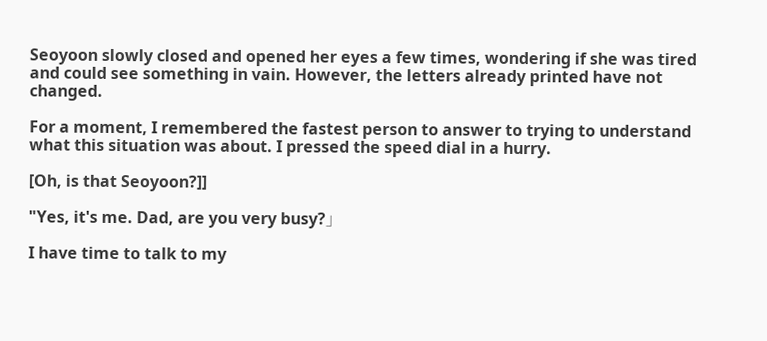Seoyoon slowly closed and opened her eyes a few times, wondering if she was tired and could see something in vain. However, the letters already printed have not changed.

For a moment, I remembered the fastest person to answer to trying to understand what this situation was about. I pressed the speed dial in a hurry.

[Oh, is that Seoyoon?]]

"Yes, it's me. Dad, are you very busy?」

I have time to talk to my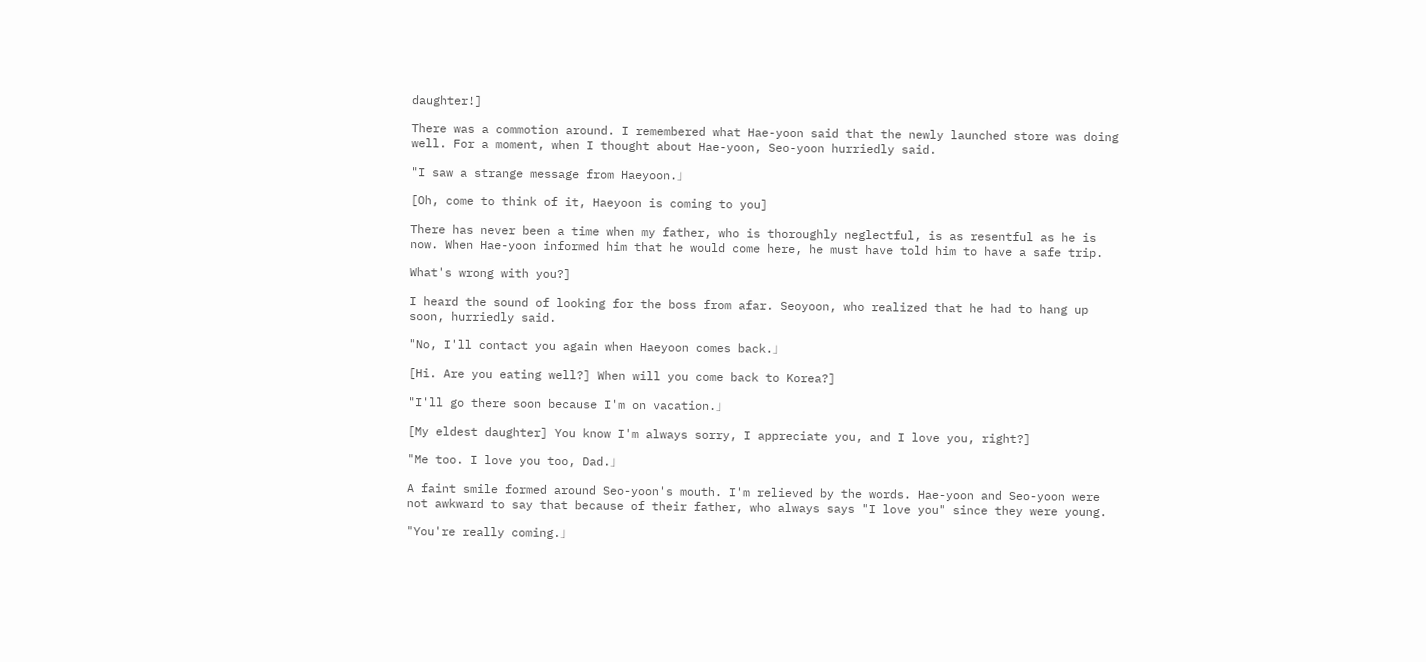daughter!]

There was a commotion around. I remembered what Hae-yoon said that the newly launched store was doing well. For a moment, when I thought about Hae-yoon, Seo-yoon hurriedly said.

"I saw a strange message from Haeyoon.」

[Oh, come to think of it, Haeyoon is coming to you]

There has never been a time when my father, who is thoroughly neglectful, is as resentful as he is now. When Hae-yoon informed him that he would come here, he must have told him to have a safe trip.

What's wrong with you?]

I heard the sound of looking for the boss from afar. Seoyoon, who realized that he had to hang up soon, hurriedly said.

"No, I'll contact you again when Haeyoon comes back.」

[Hi. Are you eating well?] When will you come back to Korea?]

"I'll go there soon because I'm on vacation.」

[My eldest daughter] You know I'm always sorry, I appreciate you, and I love you, right?]

"Me too. I love you too, Dad.」

A faint smile formed around Seo-yoon's mouth. I'm relieved by the words. Hae-yoon and Seo-yoon were not awkward to say that because of their father, who always says "I love you" since they were young.

"You're really coming.」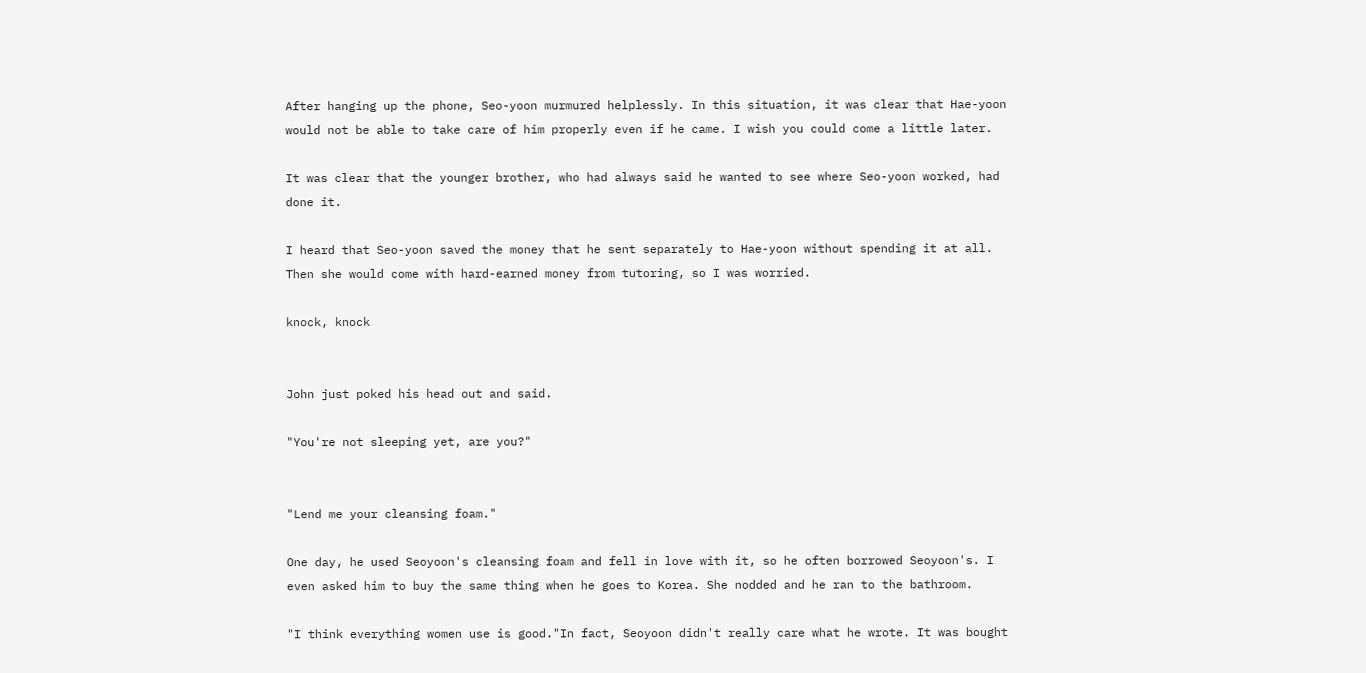After hanging up the phone, Seo-yoon murmured helplessly. In this situation, it was clear that Hae-yoon would not be able to take care of him properly even if he came. I wish you could come a little later.

It was clear that the younger brother, who had always said he wanted to see where Seo-yoon worked, had done it.

I heard that Seo-yoon saved the money that he sent separately to Hae-yoon without spending it at all. Then she would come with hard-earned money from tutoring, so I was worried.

knock, knock


John just poked his head out and said.

"You're not sleeping yet, are you?"


"Lend me your cleansing foam."

One day, he used Seoyoon's cleansing foam and fell in love with it, so he often borrowed Seoyoon's. I even asked him to buy the same thing when he goes to Korea. She nodded and he ran to the bathroom.

"I think everything women use is good."In fact, Seoyoon didn't really care what he wrote. It was bought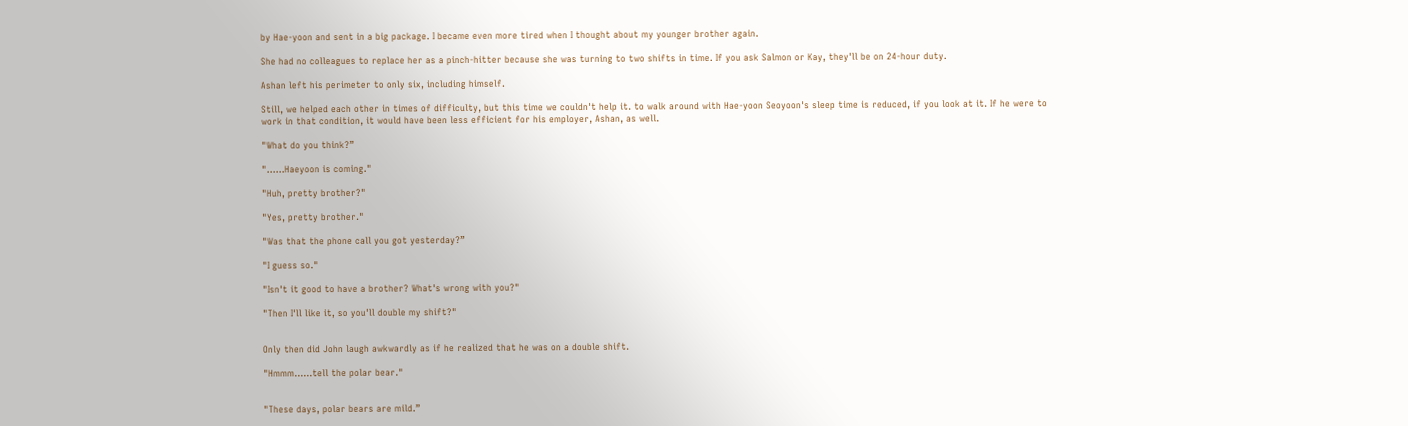by Hae-yoon and sent in a big package. I became even more tired when I thought about my younger brother again.

She had no colleagues to replace her as a pinch-hitter because she was turning to two shifts in time. If you ask Salmon or Kay, they'll be on 24-hour duty.

Ashan left his perimeter to only six, including himself.

Still, we helped each other in times of difficulty, but this time we couldn't help it. to walk around with Hae-yoon Seoyoon's sleep time is reduced, if you look at it. If he were to work in that condition, it would have been less efficient for his employer, Ashan, as well.

"What do you think?”

"……Haeyoon is coming."

"Huh, pretty brother?"

"Yes, pretty brother."

"Was that the phone call you got yesterday?”

"I guess so."

"Isn't it good to have a brother? What's wrong with you?"

"Then I'll like it, so you'll double my shift?"


Only then did John laugh awkwardly as if he realized that he was on a double shift.

"Hmmm……tell the polar bear."


"These days, polar bears are mild.”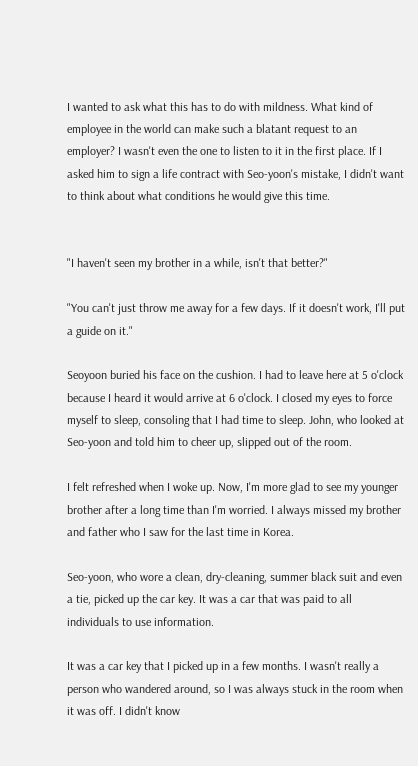I wanted to ask what this has to do with mildness. What kind of employee in the world can make such a blatant request to an employer? I wasn't even the one to listen to it in the first place. If I asked him to sign a life contract with Seo-yoon's mistake, I didn't want to think about what conditions he would give this time.


"I haven't seen my brother in a while, isn't that better?"

"You can't just throw me away for a few days. If it doesn't work, I'll put a guide on it."

Seoyoon buried his face on the cushion. I had to leave here at 5 o'clock because I heard it would arrive at 6 o'clock. I closed my eyes to force myself to sleep, consoling that I had time to sleep. John, who looked at Seo-yoon and told him to cheer up, slipped out of the room.

I felt refreshed when I woke up. Now, I'm more glad to see my younger brother after a long time than I'm worried. I always missed my brother and father who I saw for the last time in Korea.

Seo-yoon, who wore a clean, dry-cleaning, summer black suit and even a tie, picked up the car key. It was a car that was paid to all individuals to use information.

It was a car key that I picked up in a few months. I wasn't really a person who wandered around, so I was always stuck in the room when it was off. I didn't know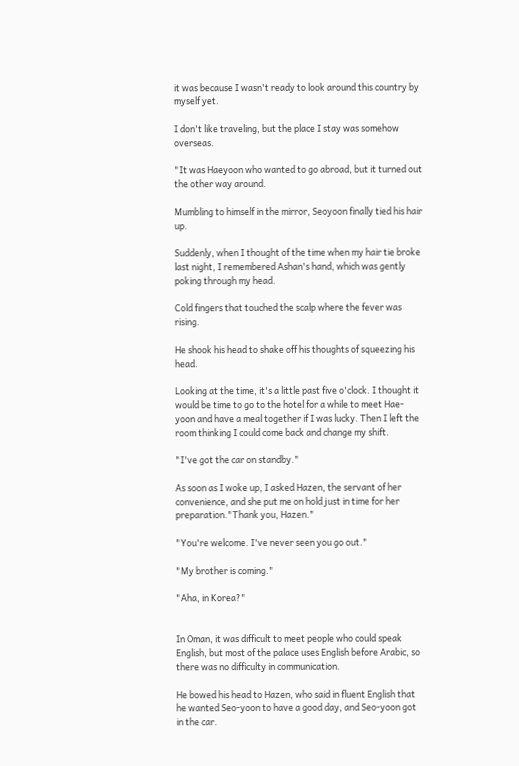it was because I wasn't ready to look around this country by myself yet.

I don't like traveling, but the place I stay was somehow overseas.

"It was Haeyoon who wanted to go abroad, but it turned out the other way around.

Mumbling to himself in the mirror, Seoyoon finally tied his hair up.

Suddenly, when I thought of the time when my hair tie broke last night, I remembered Ashan's hand, which was gently poking through my head.

Cold fingers that touched the scalp where the fever was rising.

He shook his head to shake off his thoughts of squeezing his head.

Looking at the time, it's a little past five o'clock. I thought it would be time to go to the hotel for a while to meet Hae-yoon and have a meal together if I was lucky. Then I left the room thinking I could come back and change my shift.

"I've got the car on standby."

As soon as I woke up, I asked Hazen, the servant of her convenience, and she put me on hold just in time for her preparation."Thank you, Hazen."

"You're welcome. I've never seen you go out."

"My brother is coming."

"Aha, in Korea?"


In Oman, it was difficult to meet people who could speak English, but most of the palace uses English before Arabic, so there was no difficulty in communication.

He bowed his head to Hazen, who said in fluent English that he wanted Seo-yoon to have a good day, and Seo-yoon got in the car.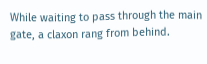While waiting to pass through the main gate, a claxon rang from behind.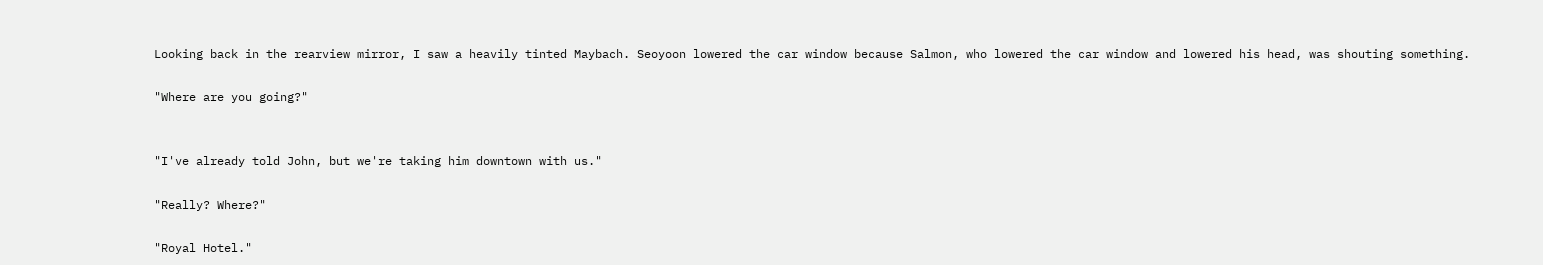Looking back in the rearview mirror, I saw a heavily tinted Maybach. Seoyoon lowered the car window because Salmon, who lowered the car window and lowered his head, was shouting something.

"Where are you going?"


"I've already told John, but we're taking him downtown with us."

"Really? Where?"

"Royal Hotel."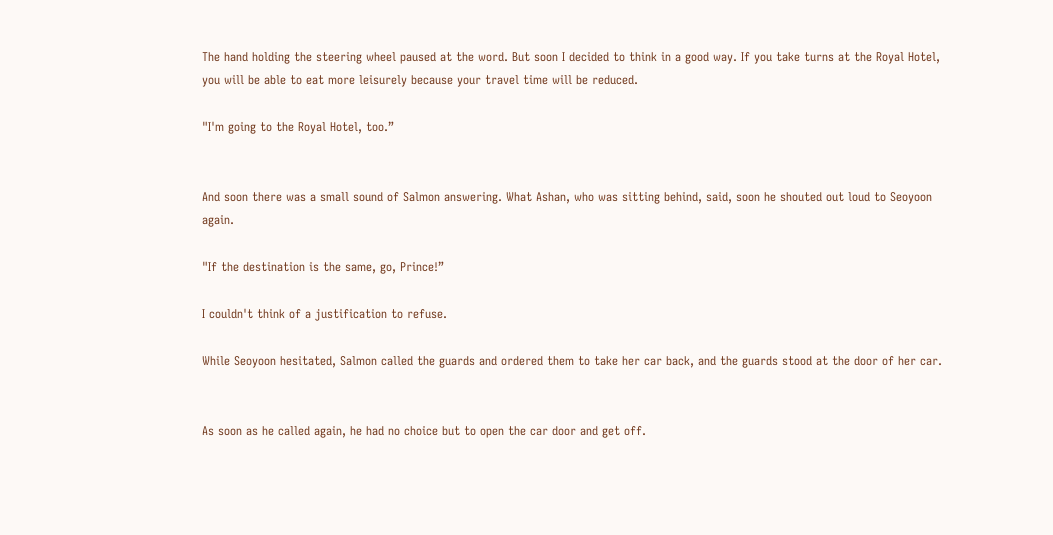The hand holding the steering wheel paused at the word. But soon I decided to think in a good way. If you take turns at the Royal Hotel, you will be able to eat more leisurely because your travel time will be reduced.

"I'm going to the Royal Hotel, too.”


And soon there was a small sound of Salmon answering. What Ashan, who was sitting behind, said, soon he shouted out loud to Seoyoon again.

"If the destination is the same, go, Prince!”

I couldn't think of a justification to refuse.

While Seoyoon hesitated, Salmon called the guards and ordered them to take her car back, and the guards stood at the door of her car.


As soon as he called again, he had no choice but to open the car door and get off.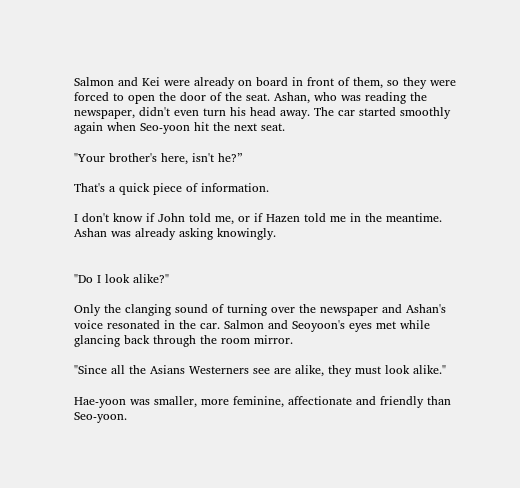Salmon and Kei were already on board in front of them, so they were forced to open the door of the seat. Ashan, who was reading the newspaper, didn't even turn his head away. The car started smoothly again when Seo-yoon hit the next seat.

"Your brother's here, isn't he?”

That's a quick piece of information.

I don't know if John told me, or if Hazen told me in the meantime. Ashan was already asking knowingly.


"Do I look alike?"

Only the clanging sound of turning over the newspaper and Ashan's voice resonated in the car. Salmon and Seoyoon's eyes met while glancing back through the room mirror.

"Since all the Asians Westerners see are alike, they must look alike."

Hae-yoon was smaller, more feminine, affectionate and friendly than Seo-yoon.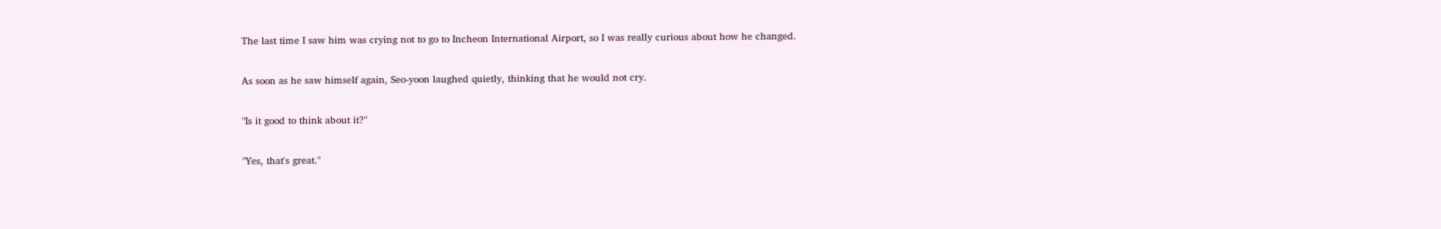The last time I saw him was crying not to go to Incheon International Airport, so I was really curious about how he changed.

As soon as he saw himself again, Seo-yoon laughed quietly, thinking that he would not cry.

"Is it good to think about it?"

"Yes, that's great."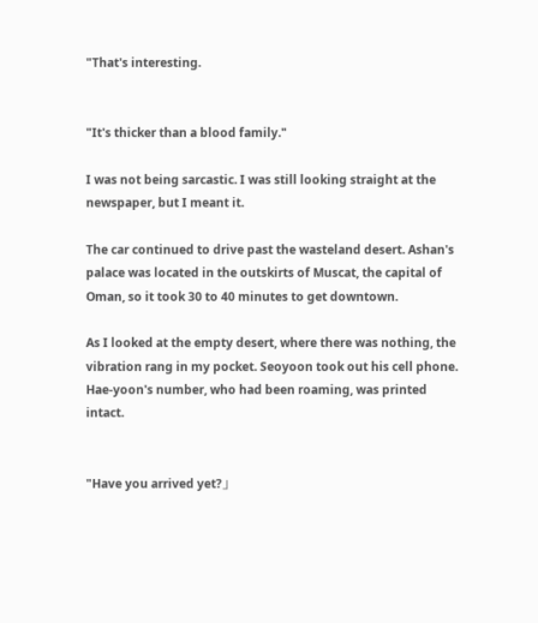"That's interesting.


"It's thicker than a blood family."

I was not being sarcastic. I was still looking straight at the newspaper, but I meant it.

The car continued to drive past the wasteland desert. Ashan's palace was located in the outskirts of Muscat, the capital of Oman, so it took 30 to 40 minutes to get downtown.

As I looked at the empty desert, where there was nothing, the vibration rang in my pocket. Seoyoon took out his cell phone. Hae-yoon's number, who had been roaming, was printed intact.


"Have you arrived yet?」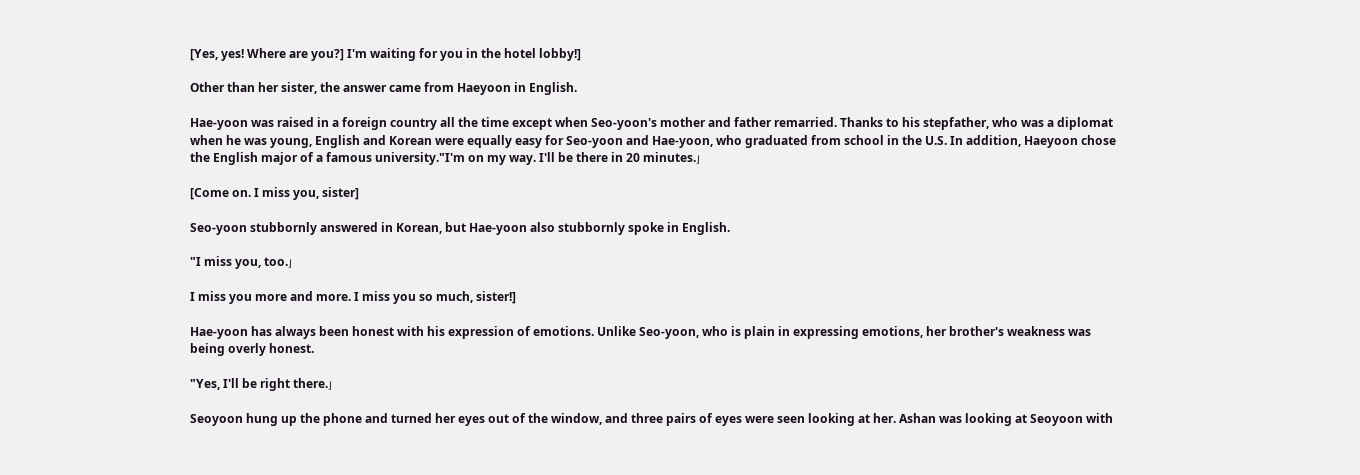[Yes, yes! Where are you?] I'm waiting for you in the hotel lobby!]

Other than her sister, the answer came from Haeyoon in English.

Hae-yoon was raised in a foreign country all the time except when Seo-yoon's mother and father remarried. Thanks to his stepfather, who was a diplomat when he was young, English and Korean were equally easy for Seo-yoon and Hae-yoon, who graduated from school in the U.S. In addition, Haeyoon chose the English major of a famous university."I'm on my way. I'll be there in 20 minutes.」

[Come on. I miss you, sister]

Seo-yoon stubbornly answered in Korean, but Hae-yoon also stubbornly spoke in English.

"I miss you, too.」

I miss you more and more. I miss you so much, sister!]

Hae-yoon has always been honest with his expression of emotions. Unlike Seo-yoon, who is plain in expressing emotions, her brother's weakness was being overly honest.

"Yes, I'll be right there.」

Seoyoon hung up the phone and turned her eyes out of the window, and three pairs of eyes were seen looking at her. Ashan was looking at Seoyoon with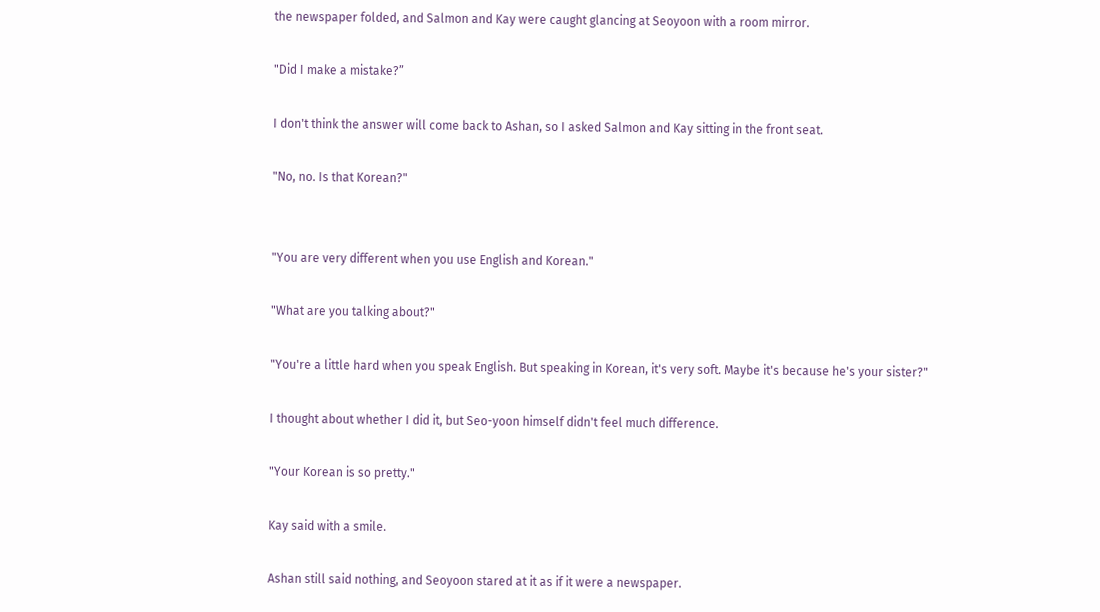the newspaper folded, and Salmon and Kay were caught glancing at Seoyoon with a room mirror.

"Did I make a mistake?”

I don't think the answer will come back to Ashan, so I asked Salmon and Kay sitting in the front seat.

"No, no. Is that Korean?"


"You are very different when you use English and Korean."

"What are you talking about?"

"You're a little hard when you speak English. But speaking in Korean, it's very soft. Maybe it's because he's your sister?"

I thought about whether I did it, but Seo-yoon himself didn't feel much difference.

"Your Korean is so pretty."

Kay said with a smile.

Ashan still said nothing, and Seoyoon stared at it as if it were a newspaper.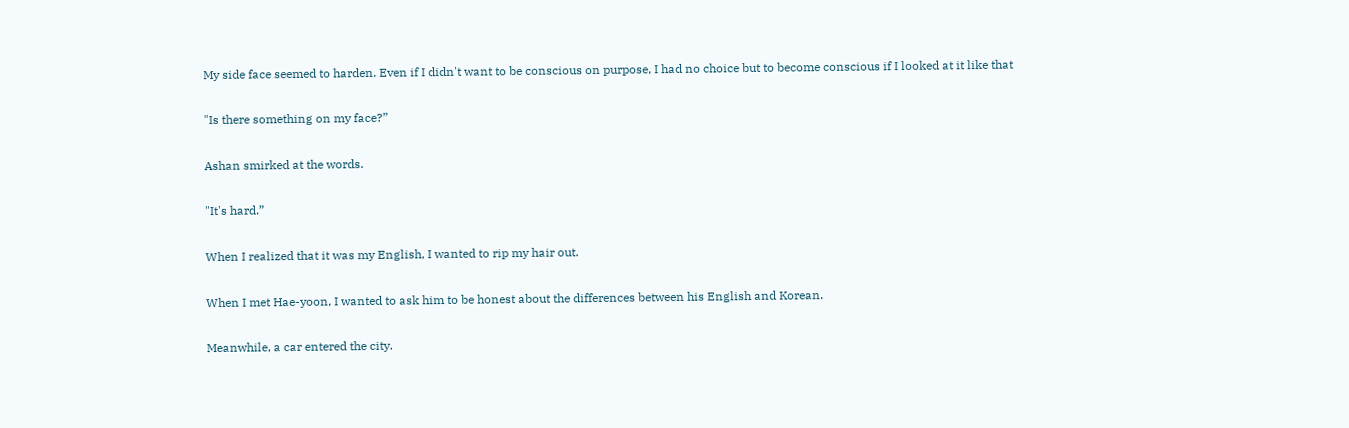My side face seemed to harden. Even if I didn't want to be conscious on purpose, I had no choice but to become conscious if I looked at it like that

"Is there something on my face?”

Ashan smirked at the words.

"It's hard.”

When I realized that it was my English, I wanted to rip my hair out.

When I met Hae-yoon, I wanted to ask him to be honest about the differences between his English and Korean.

Meanwhile, a car entered the city.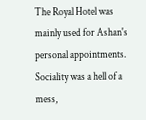The Royal Hotel was mainly used for Ashan's personal appointments. Sociality was a hell of a mess,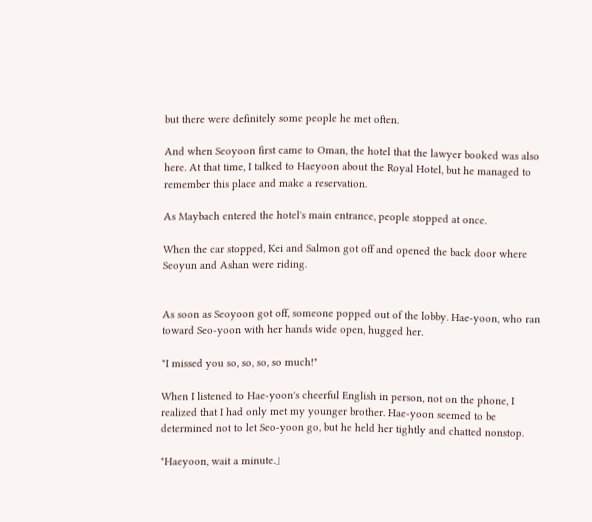but there were definitely some people he met often.

And when Seoyoon first came to Oman, the hotel that the lawyer booked was also here. At that time, I talked to Haeyoon about the Royal Hotel, but he managed to remember this place and make a reservation.

As Maybach entered the hotel's main entrance, people stopped at once.

When the car stopped, Kei and Salmon got off and opened the back door where Seoyun and Ashan were riding.


As soon as Seoyoon got off, someone popped out of the lobby. Hae-yoon, who ran toward Seo-yoon with her hands wide open, hugged her.

"I missed you so, so, so, so much!"

When I listened to Hae-yoon's cheerful English in person, not on the phone, I realized that I had only met my younger brother. Hae-yoon seemed to be determined not to let Seo-yoon go, but he held her tightly and chatted nonstop.

"Haeyoon, wait a minute.」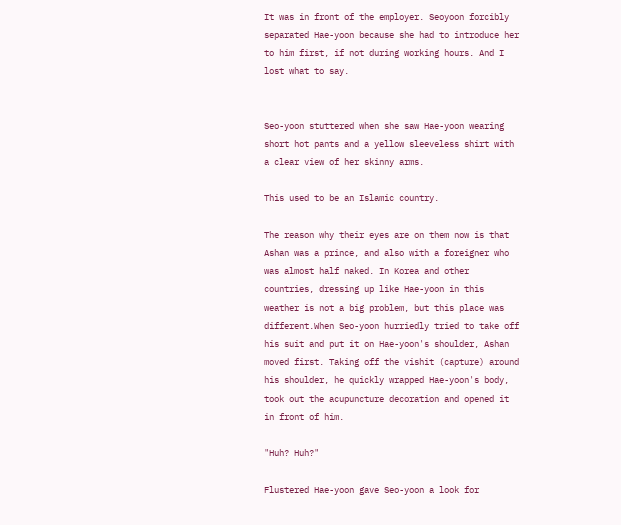It was in front of the employer. Seoyoon forcibly separated Hae-yoon because she had to introduce her to him first, if not during working hours. And I lost what to say.


Seo-yoon stuttered when she saw Hae-yoon wearing short hot pants and a yellow sleeveless shirt with a clear view of her skinny arms.

This used to be an Islamic country.

The reason why their eyes are on them now is that Ashan was a prince, and also with a foreigner who was almost half naked. In Korea and other countries, dressing up like Hae-yoon in this weather is not a big problem, but this place was different.When Seo-yoon hurriedly tried to take off his suit and put it on Hae-yoon's shoulder, Ashan moved first. Taking off the vishit (capture) around his shoulder, he quickly wrapped Hae-yoon's body, took out the acupuncture decoration and opened it in front of him.

"Huh? Huh?"

Flustered Hae-yoon gave Seo-yoon a look for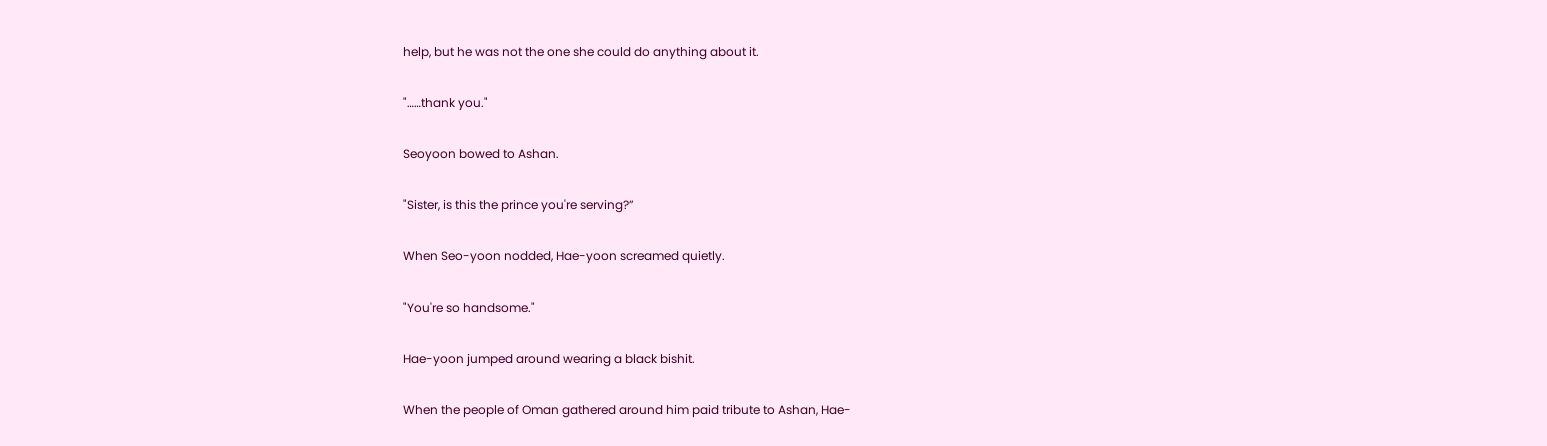help, but he was not the one she could do anything about it.

"……thank you."

Seoyoon bowed to Ashan.

"Sister, is this the prince you're serving?”

When Seo-yoon nodded, Hae-yoon screamed quietly.

"You're so handsome."

Hae-yoon jumped around wearing a black bishit.

When the people of Oman gathered around him paid tribute to Ashan, Hae-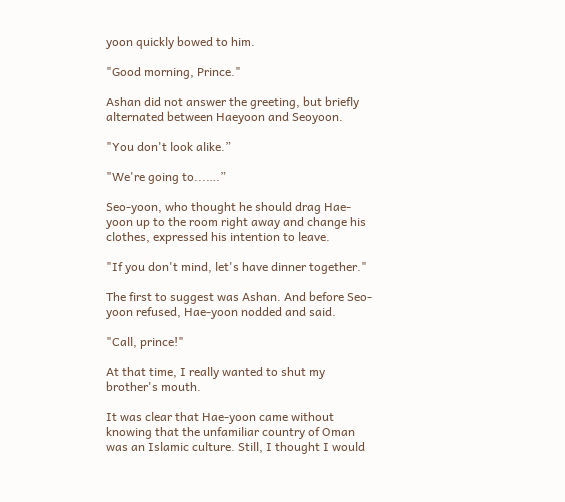yoon quickly bowed to him.

"Good morning, Prince."

Ashan did not answer the greeting, but briefly alternated between Haeyoon and Seoyoon.

"You don't look alike.”

"We're going to...….”

Seo-yoon, who thought he should drag Hae-yoon up to the room right away and change his clothes, expressed his intention to leave.

"If you don't mind, let's have dinner together."

The first to suggest was Ashan. And before Seo-yoon refused, Hae-yoon nodded and said.

"Call, prince!"

At that time, I really wanted to shut my brother's mouth.

It was clear that Hae-yoon came without knowing that the unfamiliar country of Oman was an Islamic culture. Still, I thought I would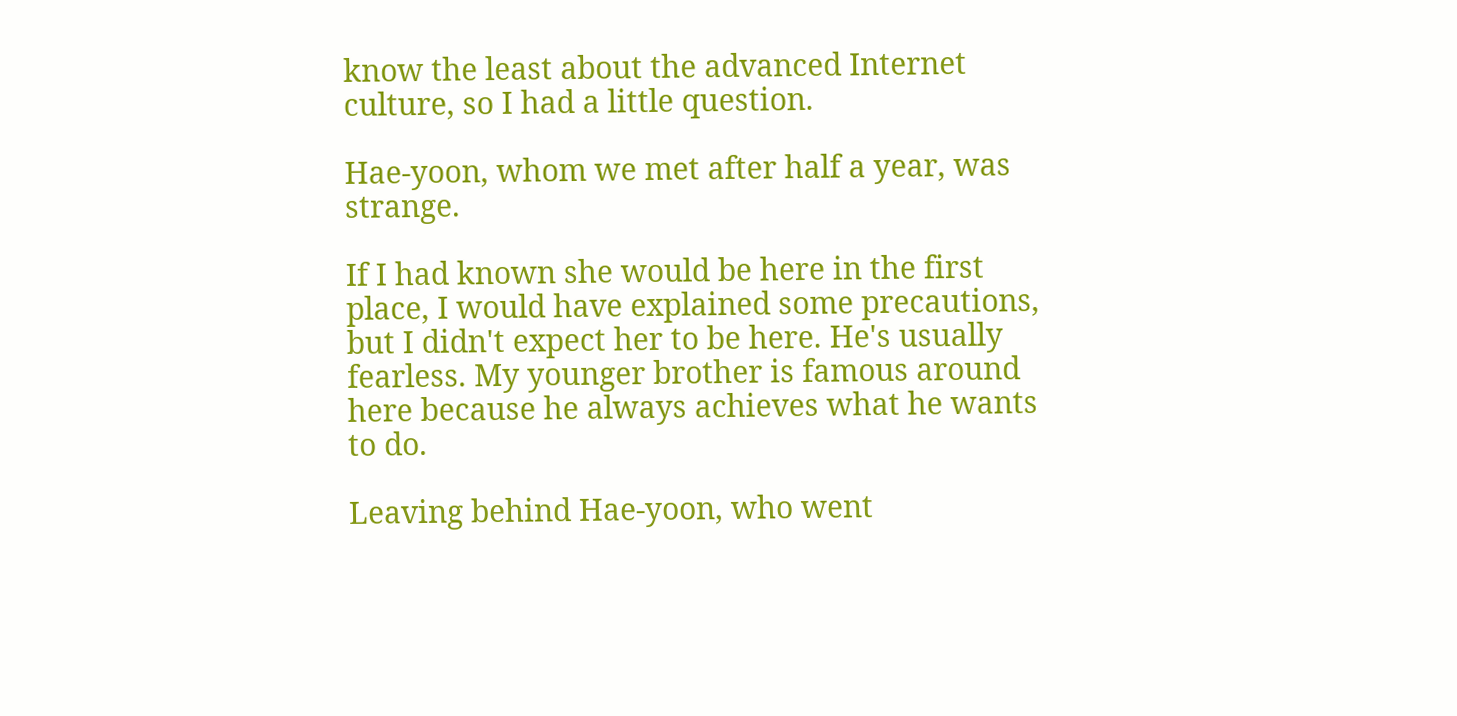know the least about the advanced Internet culture, so I had a little question.

Hae-yoon, whom we met after half a year, was strange.

If I had known she would be here in the first place, I would have explained some precautions, but I didn't expect her to be here. He's usually fearless. My younger brother is famous around here because he always achieves what he wants to do.

Leaving behind Hae-yoon, who went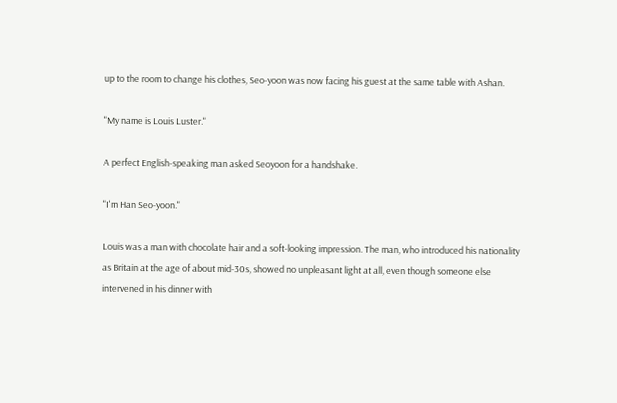up to the room to change his clothes, Seo-yoon was now facing his guest at the same table with Ashan.

"My name is Louis Luster."

A perfect English-speaking man asked Seoyoon for a handshake.

"I'm Han Seo-yoon."

Louis was a man with chocolate hair and a soft-looking impression. The man, who introduced his nationality as Britain at the age of about mid-30s, showed no unpleasant light at all, even though someone else intervened in his dinner with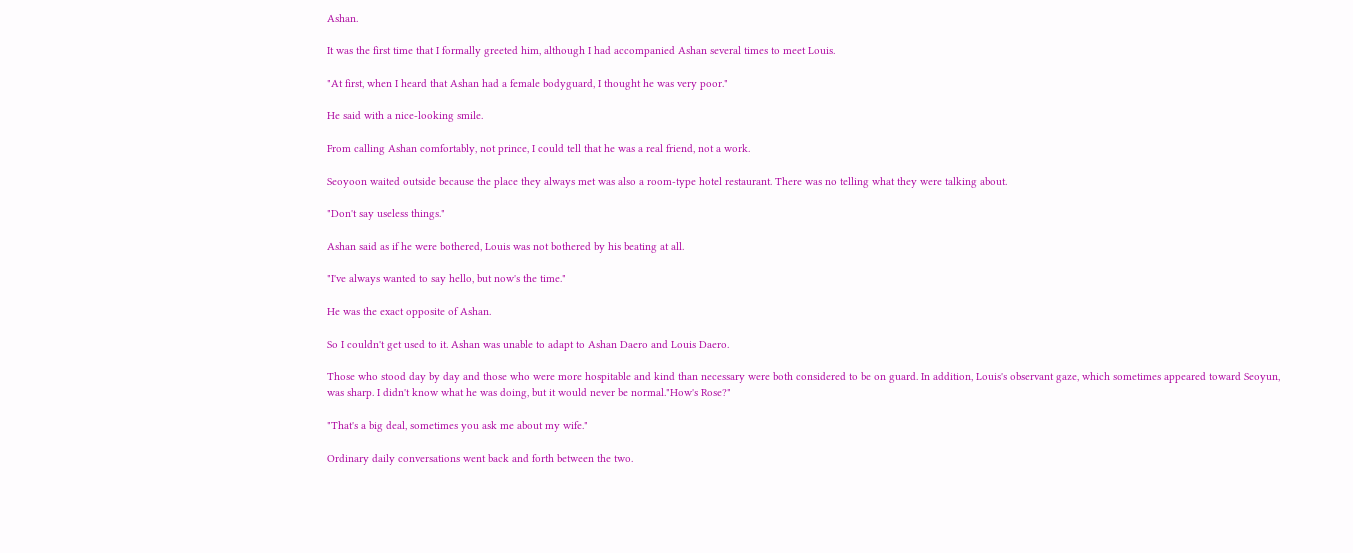Ashan.

It was the first time that I formally greeted him, although I had accompanied Ashan several times to meet Louis.

"At first, when I heard that Ashan had a female bodyguard, I thought he was very poor."

He said with a nice-looking smile.

From calling Ashan comfortably, not prince, I could tell that he was a real friend, not a work.

Seoyoon waited outside because the place they always met was also a room-type hotel restaurant. There was no telling what they were talking about.

"Don't say useless things."

Ashan said as if he were bothered, Louis was not bothered by his beating at all.

"I've always wanted to say hello, but now's the time."

He was the exact opposite of Ashan.

So I couldn't get used to it. Ashan was unable to adapt to Ashan Daero and Louis Daero.

Those who stood day by day and those who were more hospitable and kind than necessary were both considered to be on guard. In addition, Louis's observant gaze, which sometimes appeared toward Seoyun, was sharp. I didn't know what he was doing, but it would never be normal."How's Rose?"

"That's a big deal, sometimes you ask me about my wife."

Ordinary daily conversations went back and forth between the two.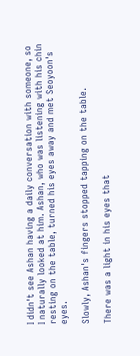I didn't see Ashan having a daily conversation with someone, so I naturally looked at him. Ashan, who was listening with his chin resting on the table, turned his eyes away and met Seoyoon's eyes.

Slowly, Ashan's fingers stopped tapping on the table.

There was a light in his eyes that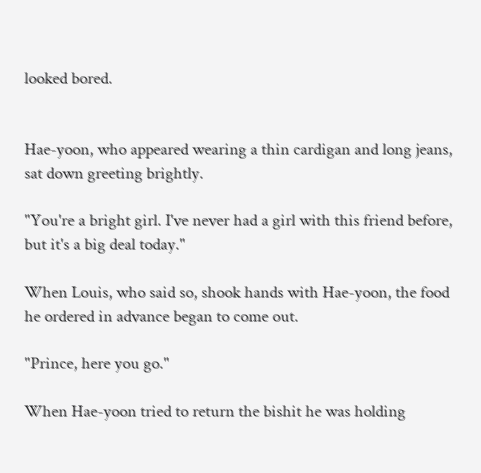looked bored.


Hae-yoon, who appeared wearing a thin cardigan and long jeans, sat down greeting brightly.

"You're a bright girl. I've never had a girl with this friend before, but it's a big deal today."

When Louis, who said so, shook hands with Hae-yoon, the food he ordered in advance began to come out.

"Prince, here you go."

When Hae-yoon tried to return the bishit he was holding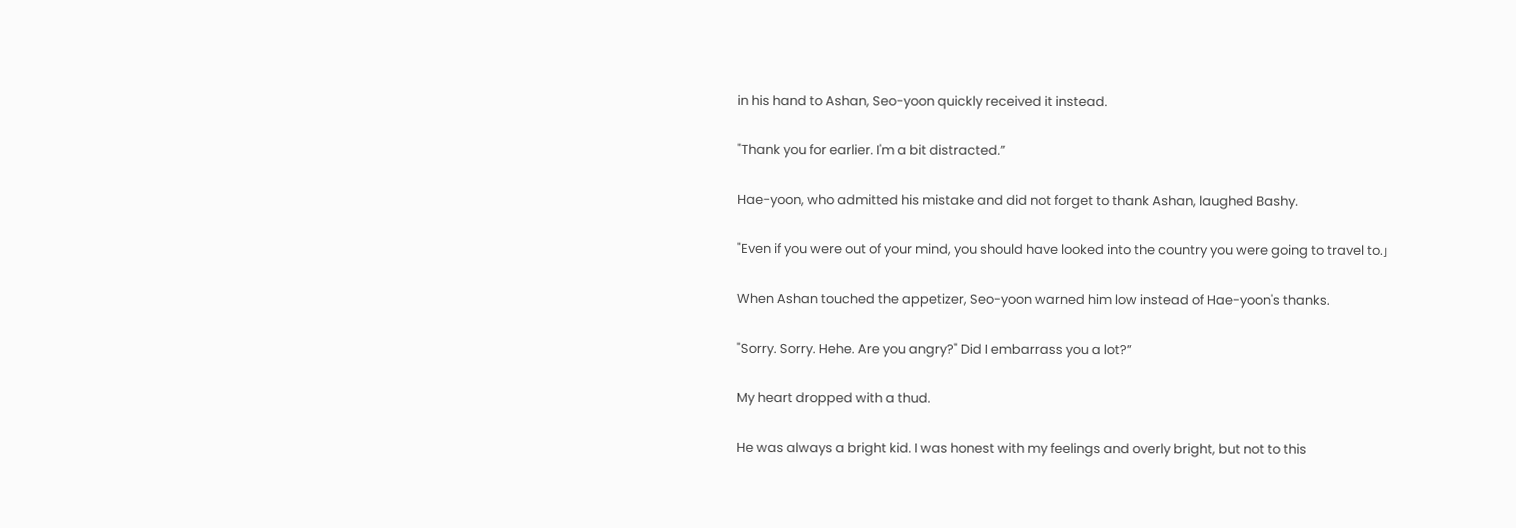in his hand to Ashan, Seo-yoon quickly received it instead.

"Thank you for earlier. I'm a bit distracted.”

Hae-yoon, who admitted his mistake and did not forget to thank Ashan, laughed Bashy.

"Even if you were out of your mind, you should have looked into the country you were going to travel to.」

When Ashan touched the appetizer, Seo-yoon warned him low instead of Hae-yoon's thanks.

"Sorry. Sorry. Hehe. Are you angry?" Did I embarrass you a lot?”

My heart dropped with a thud.

He was always a bright kid. I was honest with my feelings and overly bright, but not to this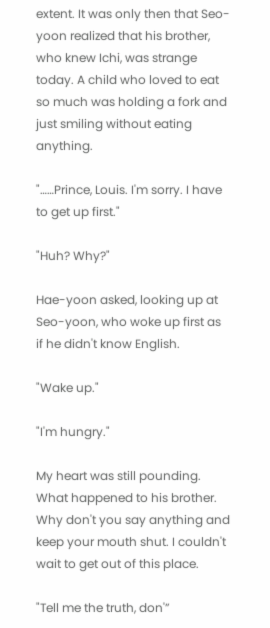extent. It was only then that Seo-yoon realized that his brother, who knew Ichi, was strange today. A child who loved to eat so much was holding a fork and just smiling without eating anything.

"……Prince, Louis. I'm sorry. I have to get up first."

"Huh? Why?"

Hae-yoon asked, looking up at Seo-yoon, who woke up first as if he didn't know English.

"Wake up."

"I'm hungry."

My heart was still pounding. What happened to his brother. Why don't you say anything and keep your mouth shut. I couldn't wait to get out of this place.

"Tell me the truth, don'”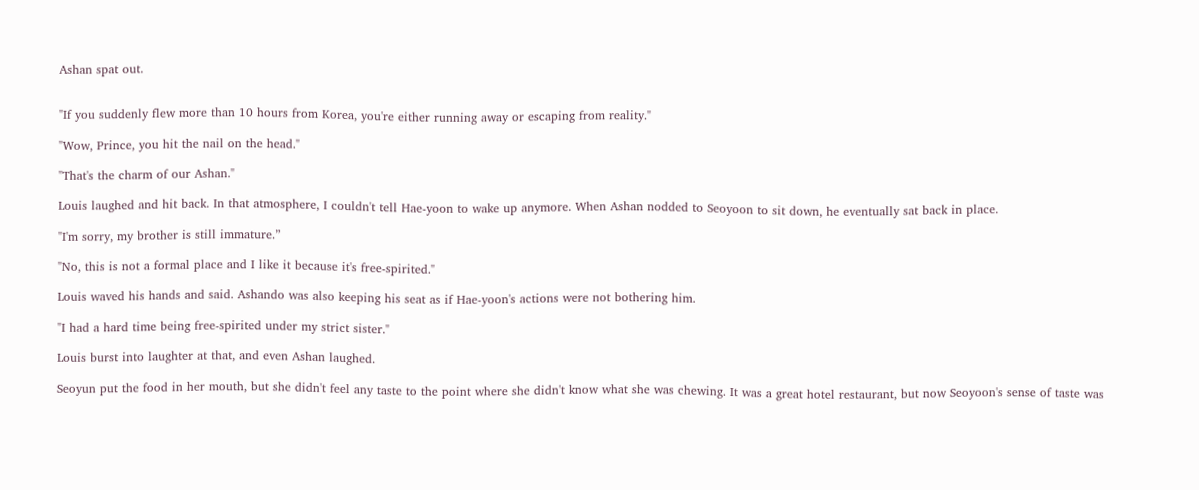Ashan spat out.


"If you suddenly flew more than 10 hours from Korea, you're either running away or escaping from reality."

"Wow, Prince, you hit the nail on the head."

"That's the charm of our Ashan."

Louis laughed and hit back. In that atmosphere, I couldn't tell Hae-yoon to wake up anymore. When Ashan nodded to Seoyoon to sit down, he eventually sat back in place.

"I'm sorry, my brother is still immature.”

"No, this is not a formal place and I like it because it's free-spirited."

Louis waved his hands and said. Ashando was also keeping his seat as if Hae-yoon's actions were not bothering him.

"I had a hard time being free-spirited under my strict sister."

Louis burst into laughter at that, and even Ashan laughed.

Seoyun put the food in her mouth, but she didn't feel any taste to the point where she didn't know what she was chewing. It was a great hotel restaurant, but now Seoyoon's sense of taste was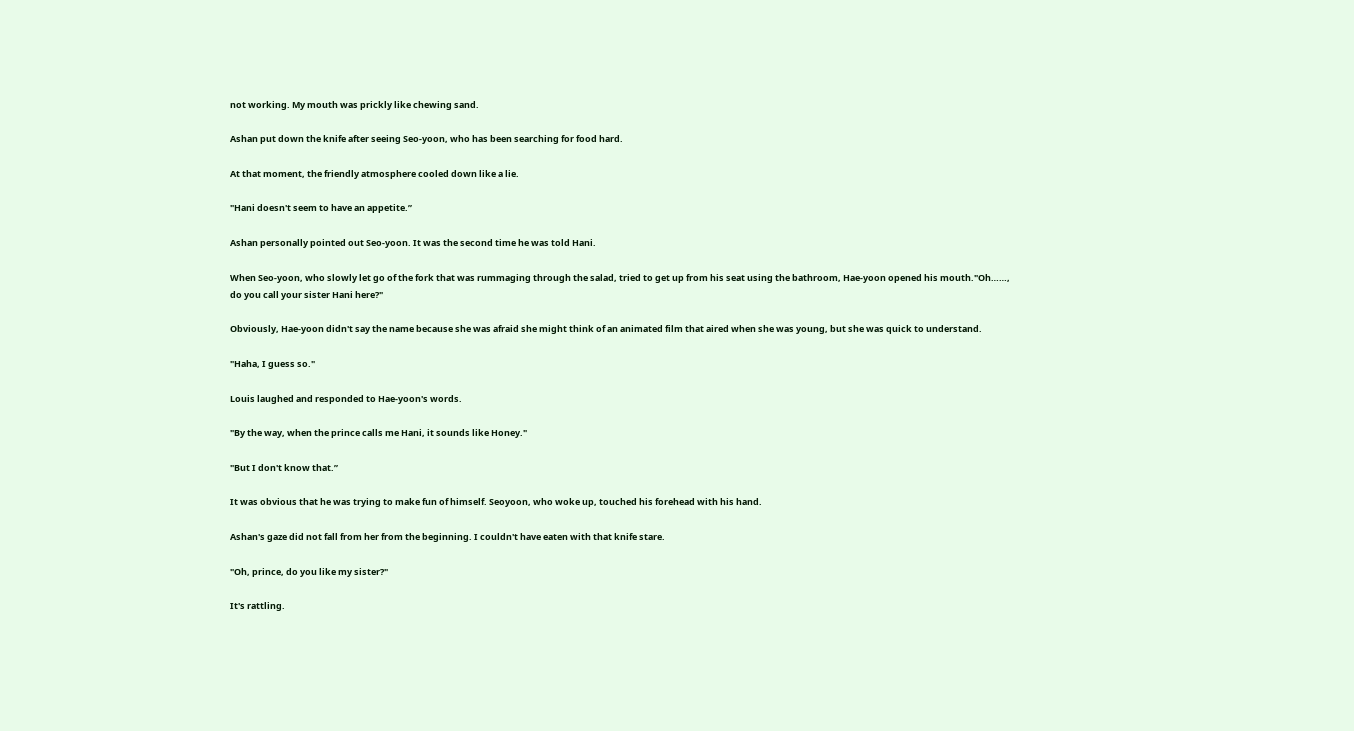not working. My mouth was prickly like chewing sand.

Ashan put down the knife after seeing Seo-yoon, who has been searching for food hard.

At that moment, the friendly atmosphere cooled down like a lie.

"Hani doesn't seem to have an appetite.”

Ashan personally pointed out Seo-yoon. It was the second time he was told Hani.

When Seo-yoon, who slowly let go of the fork that was rummaging through the salad, tried to get up from his seat using the bathroom, Hae-yoon opened his mouth."Oh……, do you call your sister Hani here?"

Obviously, Hae-yoon didn't say the name because she was afraid she might think of an animated film that aired when she was young, but she was quick to understand.

"Haha, I guess so."

Louis laughed and responded to Hae-yoon's words.

"By the way, when the prince calls me Hani, it sounds like Honey."

"But I don't know that.”

It was obvious that he was trying to make fun of himself. Seoyoon, who woke up, touched his forehead with his hand.

Ashan's gaze did not fall from her from the beginning. I couldn't have eaten with that knife stare.

"Oh, prince, do you like my sister?"

It's rattling.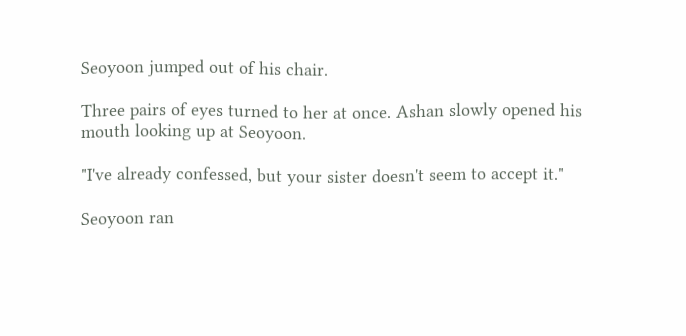Seoyoon jumped out of his chair.

Three pairs of eyes turned to her at once. Ashan slowly opened his mouth looking up at Seoyoon.

"I've already confessed, but your sister doesn't seem to accept it."

Seoyoon ran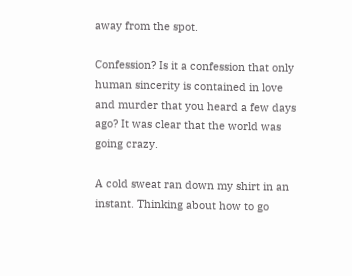away from the spot.

Confession? Is it a confession that only human sincerity is contained in love and murder that you heard a few days ago? It was clear that the world was going crazy.

A cold sweat ran down my shirt in an instant. Thinking about how to go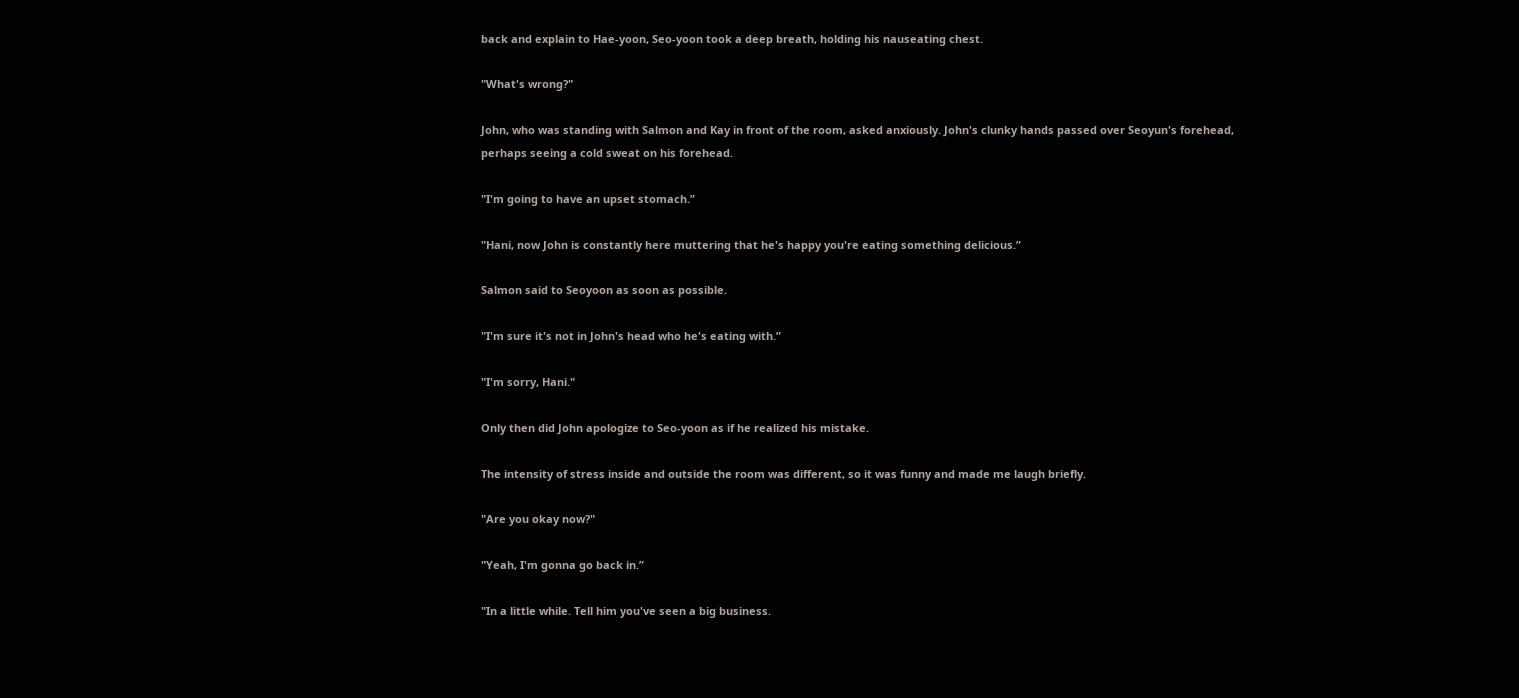back and explain to Hae-yoon, Seo-yoon took a deep breath, holding his nauseating chest.

"What's wrong?"

John, who was standing with Salmon and Kay in front of the room, asked anxiously. John's clunky hands passed over Seoyun's forehead, perhaps seeing a cold sweat on his forehead.

"I'm going to have an upset stomach.”

"Hani, now John is constantly here muttering that he's happy you're eating something delicious.”

Salmon said to Seoyoon as soon as possible.

"I'm sure it's not in John's head who he's eating with.”

"I'm sorry, Hani."

Only then did John apologize to Seo-yoon as if he realized his mistake.

The intensity of stress inside and outside the room was different, so it was funny and made me laugh briefly.

"Are you okay now?"

"Yeah, I'm gonna go back in.”

"In a little while. Tell him you've seen a big business.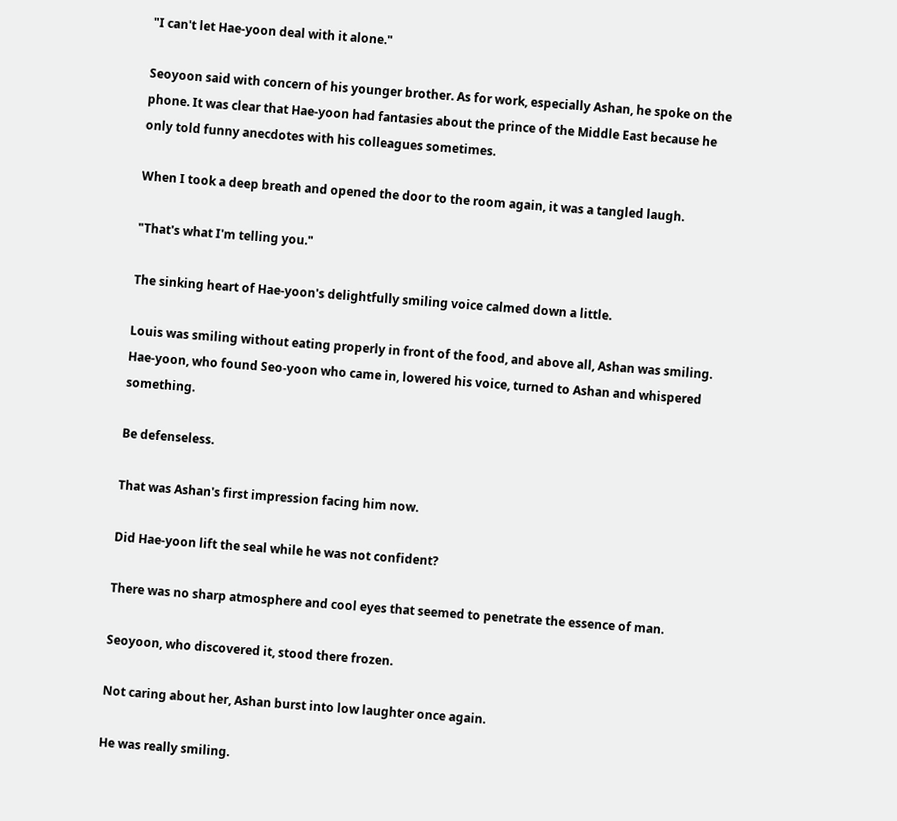"I can't let Hae-yoon deal with it alone."

Seoyoon said with concern of his younger brother. As for work, especially Ashan, he spoke on the phone. It was clear that Hae-yoon had fantasies about the prince of the Middle East because he only told funny anecdotes with his colleagues sometimes.

When I took a deep breath and opened the door to the room again, it was a tangled laugh.

"That's what I'm telling you."

The sinking heart of Hae-yoon's delightfully smiling voice calmed down a little.

Louis was smiling without eating properly in front of the food, and above all, Ashan was smiling. Hae-yoon, who found Seo-yoon who came in, lowered his voice, turned to Ashan and whispered something.

Be defenseless.

That was Ashan's first impression facing him now.

Did Hae-yoon lift the seal while he was not confident?

There was no sharp atmosphere and cool eyes that seemed to penetrate the essence of man.

Seoyoon, who discovered it, stood there frozen.

Not caring about her, Ashan burst into low laughter once again.

He was really smiling.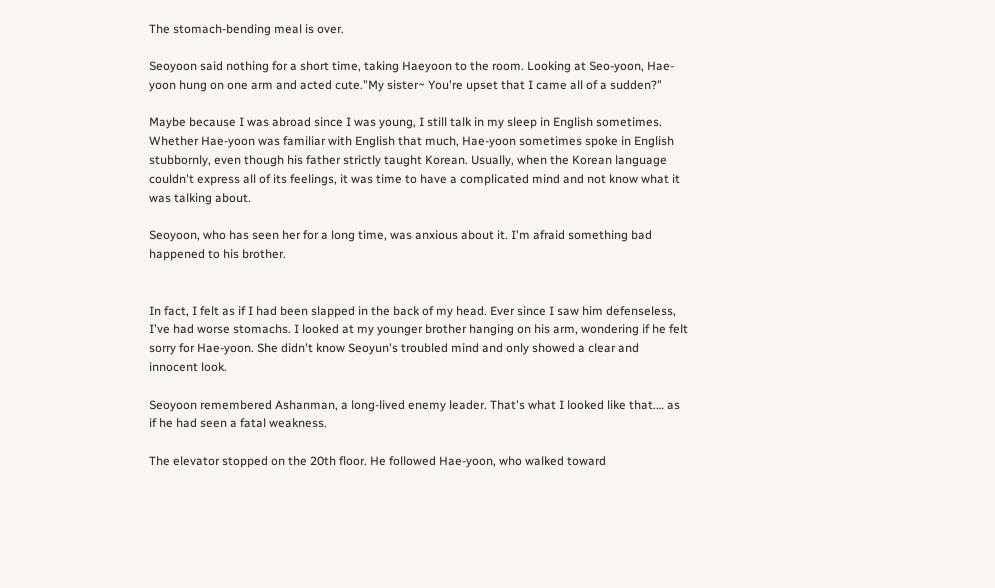The stomach-bending meal is over.

Seoyoon said nothing for a short time, taking Haeyoon to the room. Looking at Seo-yoon, Hae-yoon hung on one arm and acted cute."My sister~ You're upset that I came all of a sudden?"

Maybe because I was abroad since I was young, I still talk in my sleep in English sometimes. Whether Hae-yoon was familiar with English that much, Hae-yoon sometimes spoke in English stubbornly, even though his father strictly taught Korean. Usually, when the Korean language couldn't express all of its feelings, it was time to have a complicated mind and not know what it was talking about.

Seoyoon, who has seen her for a long time, was anxious about it. I'm afraid something bad happened to his brother.


In fact, I felt as if I had been slapped in the back of my head. Ever since I saw him defenseless, I've had worse stomachs. I looked at my younger brother hanging on his arm, wondering if he felt sorry for Hae-yoon. She didn't know Seoyun's troubled mind and only showed a clear and innocent look.

Seoyoon remembered Ashanman, a long-lived enemy leader. That's what I looked like that.… as if he had seen a fatal weakness.

The elevator stopped on the 20th floor. He followed Hae-yoon, who walked toward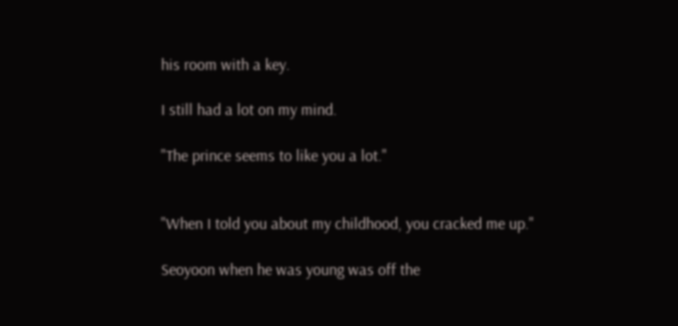his room with a key.

I still had a lot on my mind.

"The prince seems to like you a lot."


"When I told you about my childhood, you cracked me up."

Seoyoon when he was young was off the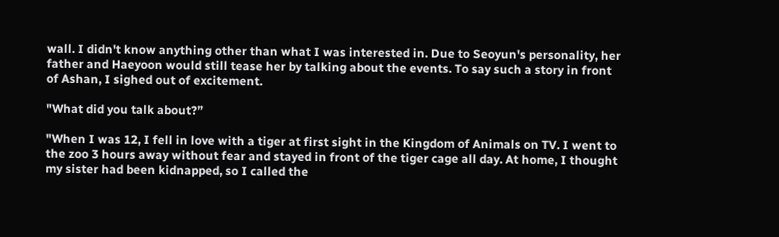wall. I didn't know anything other than what I was interested in. Due to Seoyun's personality, her father and Haeyoon would still tease her by talking about the events. To say such a story in front of Ashan, I sighed out of excitement.

"What did you talk about?”

"When I was 12, I fell in love with a tiger at first sight in the Kingdom of Animals on TV. I went to the zoo 3 hours away without fear and stayed in front of the tiger cage all day. At home, I thought my sister had been kidnapped, so I called the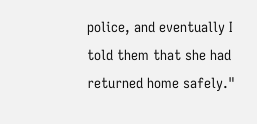police, and eventually I told them that she had returned home safely."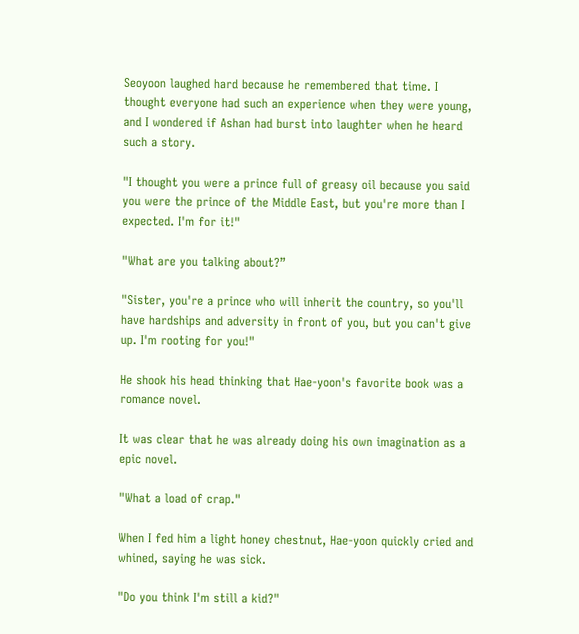Seoyoon laughed hard because he remembered that time. I thought everyone had such an experience when they were young, and I wondered if Ashan had burst into laughter when he heard such a story.

"I thought you were a prince full of greasy oil because you said you were the prince of the Middle East, but you're more than I expected. I'm for it!"

"What are you talking about?”

"Sister, you're a prince who will inherit the country, so you'll have hardships and adversity in front of you, but you can't give up. I'm rooting for you!"

He shook his head thinking that Hae-yoon's favorite book was a romance novel.

It was clear that he was already doing his own imagination as a epic novel.

"What a load of crap."

When I fed him a light honey chestnut, Hae-yoon quickly cried and whined, saying he was sick.

"Do you think I'm still a kid?"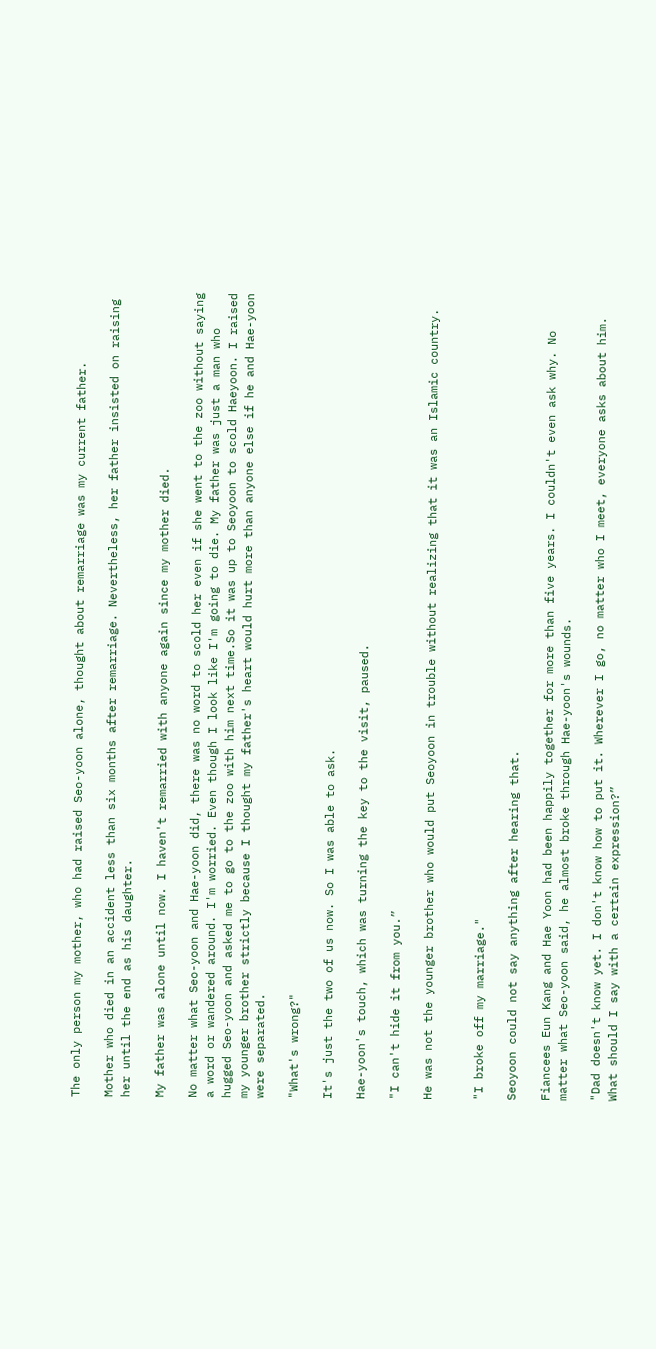The only person my mother, who had raised Seo-yoon alone, thought about remarriage was my current father.

Mother who died in an accident less than six months after remarriage. Nevertheless, her father insisted on raising her until the end as his daughter.

My father was alone until now. I haven't remarried with anyone again since my mother died.

No matter what Seo-yoon and Hae-yoon did, there was no word to scold her even if she went to the zoo without saying a word or wandered around. I'm worried. Even though I look like I'm going to die. My father was just a man who hugged Seo-yoon and asked me to go to the zoo with him next time.So it was up to Seoyoon to scold Haeyoon. I raised my younger brother strictly because I thought my father's heart would hurt more than anyone else if he and Hae-yoon were separated.

"What's wrong?"

It's just the two of us now. So I was able to ask.

Hae-yoon's touch, which was turning the key to the visit, paused.

"I can't hide it from you.”

He was not the younger brother who would put Seoyoon in trouble without realizing that it was an Islamic country.


"I broke off my marriage."

Seoyoon could not say anything after hearing that.

Fiancees Eun Kang and Hae Yoon had been happily together for more than five years. I couldn't even ask why. No matter what Seo-yoon said, he almost broke through Hae-yoon's wounds.

"Dad doesn't know yet. I don't know how to put it. Wherever I go, no matter who I meet, everyone asks about him. What should I say with a certain expression?”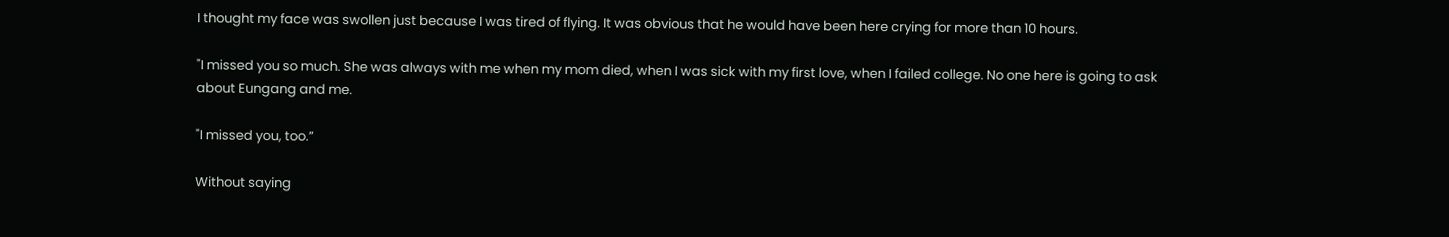I thought my face was swollen just because I was tired of flying. It was obvious that he would have been here crying for more than 10 hours.

"I missed you so much. She was always with me when my mom died, when I was sick with my first love, when I failed college. No one here is going to ask about Eungang and me.

"I missed you, too.”

Without saying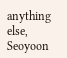anything else, Seoyoon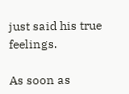just said his true feelings.

As soon as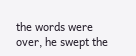the words were over, he swept the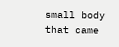small body that came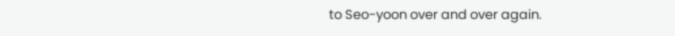to Seo-yoon over and over again.